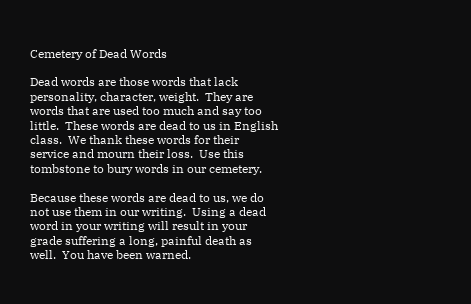Cemetery of Dead Words

Dead words are those words that lack personality, character, weight.  They are words that are used too much and say too little.  These words are dead to us in English class.  We thank these words for their service and mourn their loss.  Use this tombstone to bury words in our cemetery.

Because these words are dead to us, we do not use them in our writing.  Using a dead word in your writing will result in your grade suffering a long, painful death as well.  You have been warned.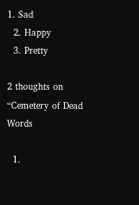1. Sad
  2. Happy
  3. Pretty

2 thoughts on “Cemetery of Dead Words

  1.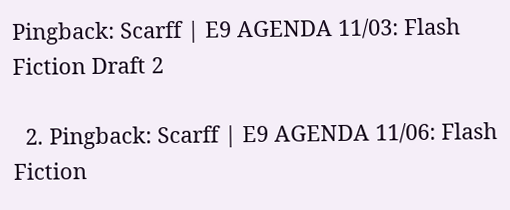Pingback: Scarff | E9 AGENDA 11/03: Flash Fiction Draft 2

  2. Pingback: Scarff | E9 AGENDA 11/06: Flash Fiction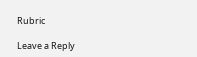Rubric

Leave a Reply